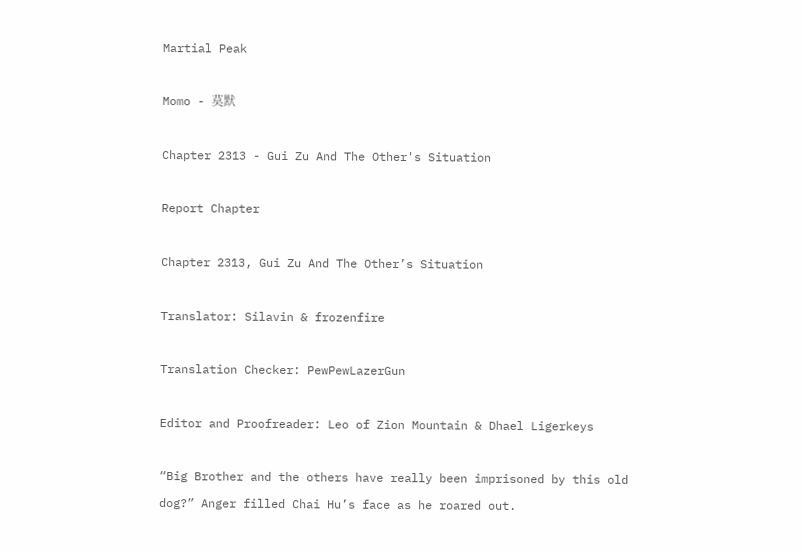Martial Peak

Momo - 莫默

Chapter 2313 - Gui Zu And The Other's Situation

Report Chapter

Chapter 2313, Gui Zu And The Other’s Situation

Translator: Silavin & frozenfire

Translation Checker: PewPewLazerGun

Editor and Proofreader: Leo of Zion Mountain & Dhael Ligerkeys

“Big Brother and the others have really been imprisoned by this old dog?” Anger filled Chai Hu’s face as he roared out.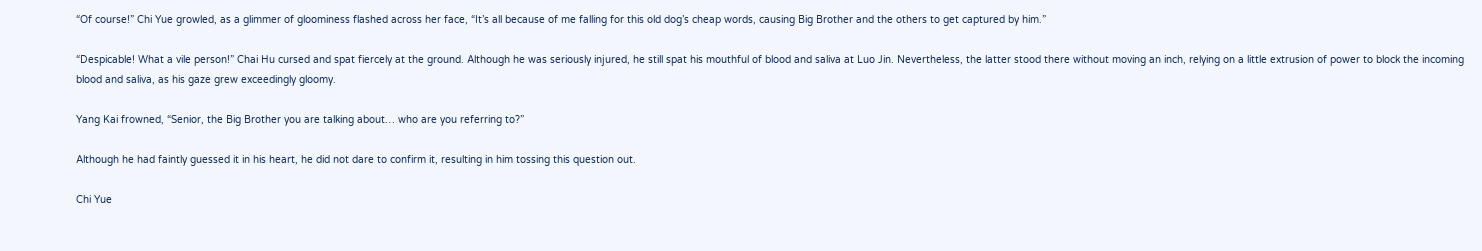“Of course!” Chi Yue growled, as a glimmer of gloominess flashed across her face, “It’s all because of me falling for this old dog’s cheap words, causing Big Brother and the others to get captured by him.”

“Despicable! What a vile person!” Chai Hu cursed and spat fiercely at the ground. Although he was seriously injured, he still spat his mouthful of blood and saliva at Luo Jin. Nevertheless, the latter stood there without moving an inch, relying on a little extrusion of power to block the incoming blood and saliva, as his gaze grew exceedingly gloomy.

Yang Kai frowned, “Senior, the Big Brother you are talking about… who are you referring to?”

Although he had faintly guessed it in his heart, he did not dare to confirm it, resulting in him tossing this question out.

Chi Yue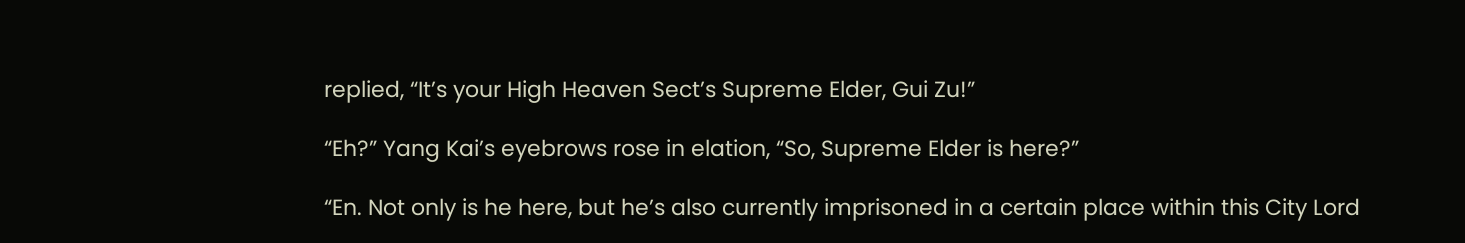replied, “It’s your High Heaven Sect’s Supreme Elder, Gui Zu!”

“Eh?” Yang Kai’s eyebrows rose in elation, “So, Supreme Elder is here?”

“En. Not only is he here, but he’s also currently imprisoned in a certain place within this City Lord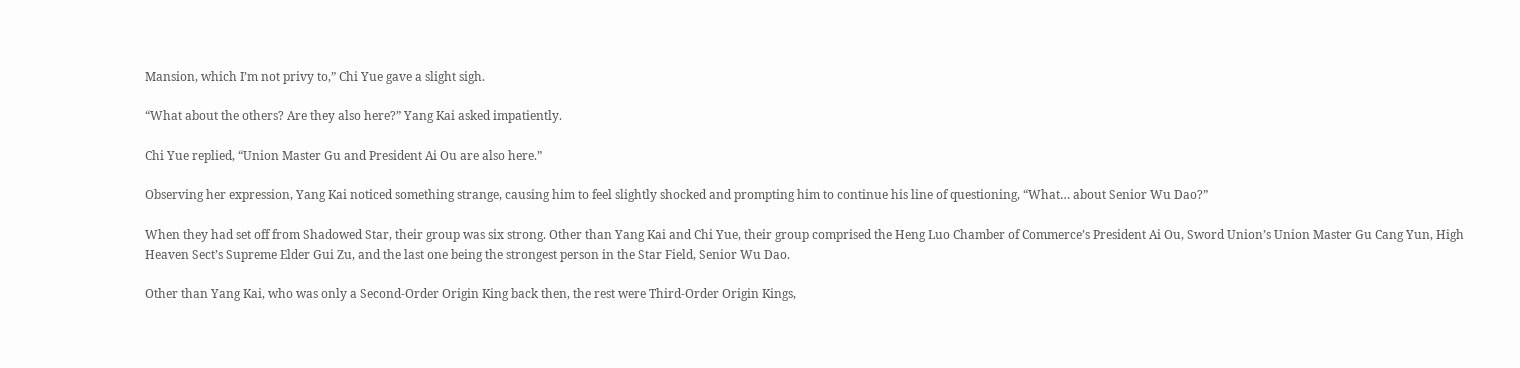Mansion, which I’m not privy to,” Chi Yue gave a slight sigh.

“What about the others? Are they also here?” Yang Kai asked impatiently.

Chi Yue replied, “Union Master Gu and President Ai Ou are also here.”

Observing her expression, Yang Kai noticed something strange, causing him to feel slightly shocked and prompting him to continue his line of questioning, “What… about Senior Wu Dao?”

When they had set off from Shadowed Star, their group was six strong. Other than Yang Kai and Chi Yue, their group comprised the Heng Luo Chamber of Commerce’s President Ai Ou, Sword Union’s Union Master Gu Cang Yun, High Heaven Sect’s Supreme Elder Gui Zu, and the last one being the strongest person in the Star Field, Senior Wu Dao.

Other than Yang Kai, who was only a Second-Order Origin King back then, the rest were Third-Order Origin Kings,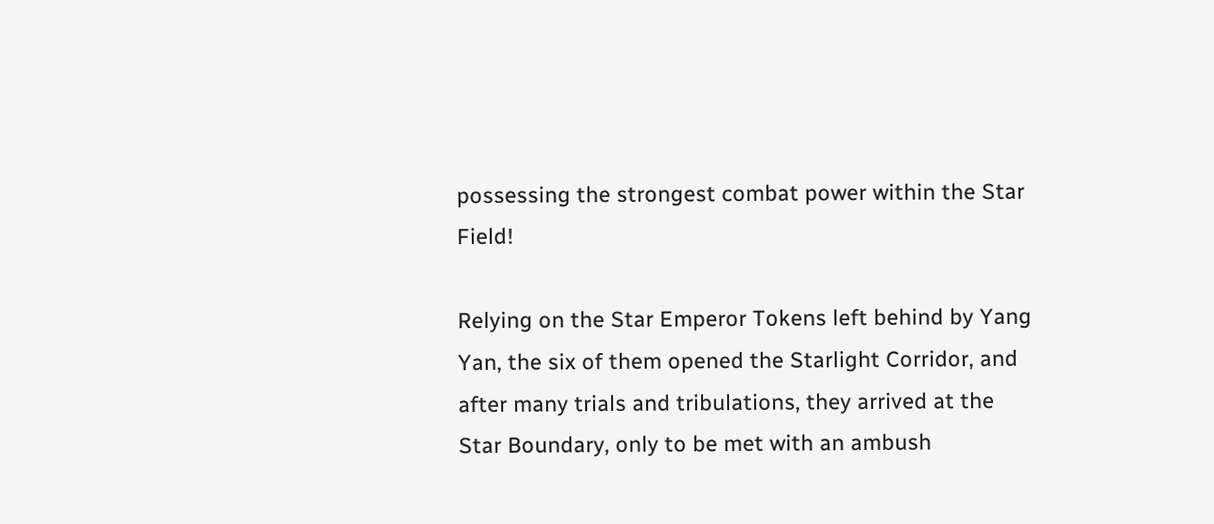possessing the strongest combat power within the Star Field!

Relying on the Star Emperor Tokens left behind by Yang Yan, the six of them opened the Starlight Corridor, and after many trials and tribulations, they arrived at the Star Boundary, only to be met with an ambush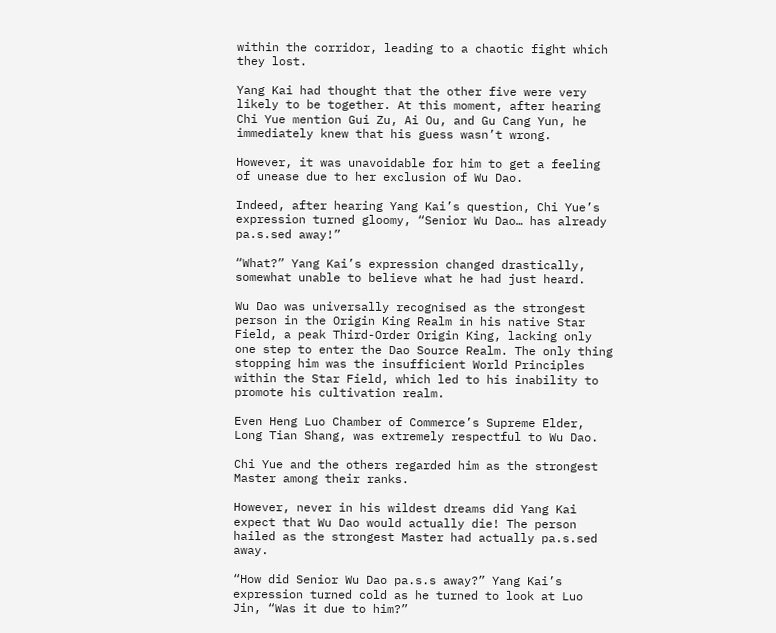within the corridor, leading to a chaotic fight which they lost.

Yang Kai had thought that the other five were very likely to be together. At this moment, after hearing Chi Yue mention Gui Zu, Ai Ou, and Gu Cang Yun, he immediately knew that his guess wasn’t wrong.

However, it was unavoidable for him to get a feeling of unease due to her exclusion of Wu Dao.

Indeed, after hearing Yang Kai’s question, Chi Yue’s expression turned gloomy, “Senior Wu Dao… has already pa.s.sed away!”

“What?” Yang Kai’s expression changed drastically, somewhat unable to believe what he had just heard.

Wu Dao was universally recognised as the strongest person in the Origin King Realm in his native Star Field, a peak Third-Order Origin King, lacking only one step to enter the Dao Source Realm. The only thing stopping him was the insufficient World Principles within the Star Field, which led to his inability to promote his cultivation realm.

Even Heng Luo Chamber of Commerce’s Supreme Elder, Long Tian Shang, was extremely respectful to Wu Dao.

Chi Yue and the others regarded him as the strongest Master among their ranks.

However, never in his wildest dreams did Yang Kai expect that Wu Dao would actually die! The person hailed as the strongest Master had actually pa.s.sed away.

“How did Senior Wu Dao pa.s.s away?” Yang Kai’s expression turned cold as he turned to look at Luo Jin, “Was it due to him?”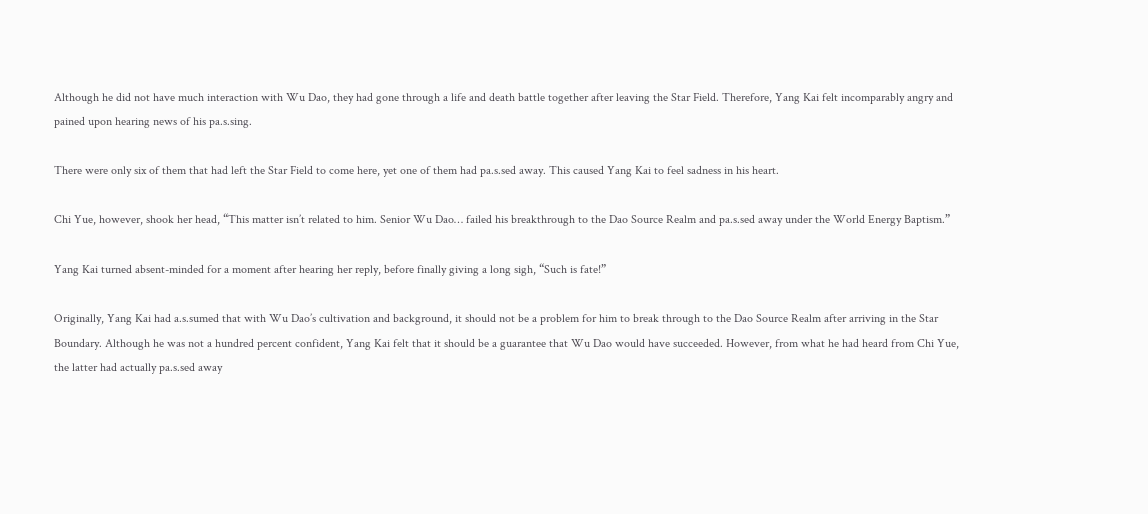Although he did not have much interaction with Wu Dao, they had gone through a life and death battle together after leaving the Star Field. Therefore, Yang Kai felt incomparably angry and pained upon hearing news of his pa.s.sing.

There were only six of them that had left the Star Field to come here, yet one of them had pa.s.sed away. This caused Yang Kai to feel sadness in his heart.

Chi Yue, however, shook her head, “This matter isn’t related to him. Senior Wu Dao… failed his breakthrough to the Dao Source Realm and pa.s.sed away under the World Energy Baptism.”

Yang Kai turned absent-minded for a moment after hearing her reply, before finally giving a long sigh, “Such is fate!”

Originally, Yang Kai had a.s.sumed that with Wu Dao’s cultivation and background, it should not be a problem for him to break through to the Dao Source Realm after arriving in the Star Boundary. Although he was not a hundred percent confident, Yang Kai felt that it should be a guarantee that Wu Dao would have succeeded. However, from what he had heard from Chi Yue, the latter had actually pa.s.sed away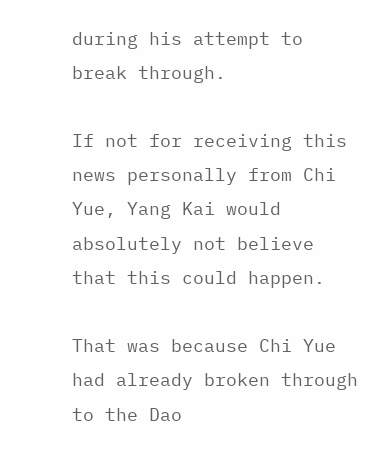during his attempt to break through.

If not for receiving this news personally from Chi Yue, Yang Kai would absolutely not believe that this could happen.

That was because Chi Yue had already broken through to the Dao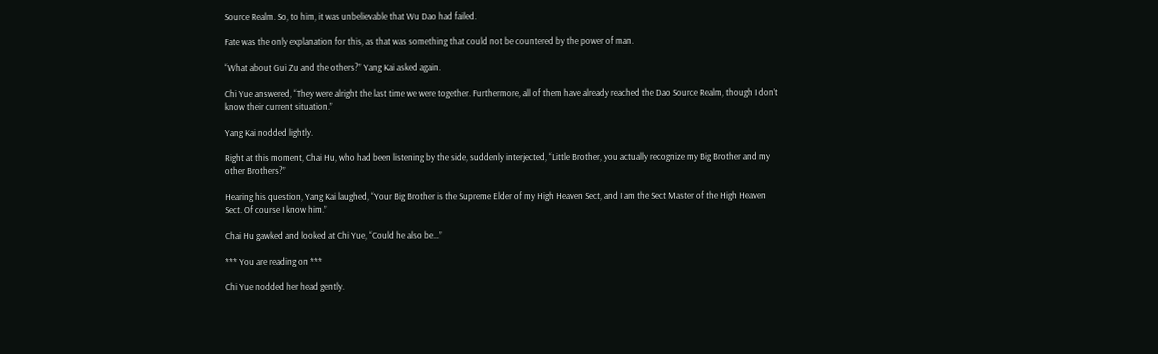Source Realm. So, to him, it was unbelievable that Wu Dao had failed.

Fate was the only explanation for this, as that was something that could not be countered by the power of man.

“What about Gui Zu and the others?” Yang Kai asked again.

Chi Yue answered, “They were alright the last time we were together. Furthermore, all of them have already reached the Dao Source Realm, though I don’t know their current situation.”

Yang Kai nodded lightly.

Right at this moment, Chai Hu, who had been listening by the side, suddenly interjected, “Little Brother, you actually recognize my Big Brother and my other Brothers?”

Hearing his question, Yang Kai laughed, “Your Big Brother is the Supreme Elder of my High Heaven Sect, and I am the Sect Master of the High Heaven Sect. Of course I know him.”

Chai Hu gawked and looked at Chi Yue, “Could he also be…”

*** You are reading on ***

Chi Yue nodded her head gently.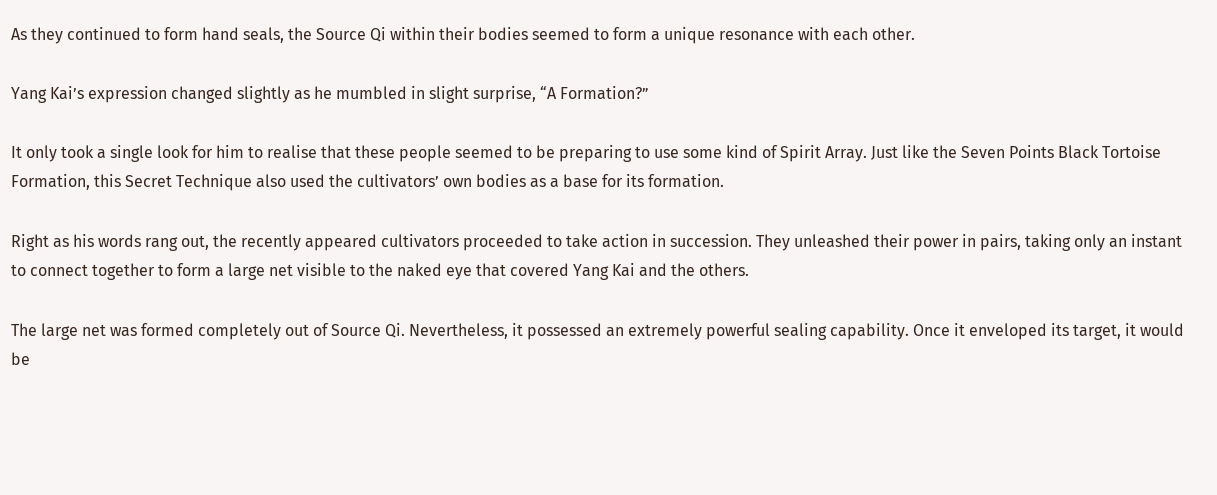As they continued to form hand seals, the Source Qi within their bodies seemed to form a unique resonance with each other.

Yang Kai’s expression changed slightly as he mumbled in slight surprise, “A Formation?”

It only took a single look for him to realise that these people seemed to be preparing to use some kind of Spirit Array. Just like the Seven Points Black Tortoise Formation, this Secret Technique also used the cultivators’ own bodies as a base for its formation.

Right as his words rang out, the recently appeared cultivators proceeded to take action in succession. They unleashed their power in pairs, taking only an instant to connect together to form a large net visible to the naked eye that covered Yang Kai and the others.

The large net was formed completely out of Source Qi. Nevertheless, it possessed an extremely powerful sealing capability. Once it enveloped its target, it would be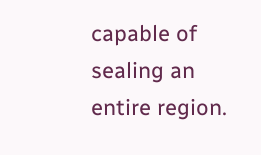capable of sealing an entire region.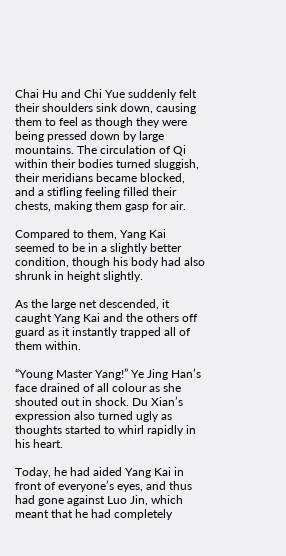Chai Hu and Chi Yue suddenly felt their shoulders sink down, causing them to feel as though they were being pressed down by large mountains. The circulation of Qi within their bodies turned sluggish, their meridians became blocked, and a stifling feeling filled their chests, making them gasp for air.

Compared to them, Yang Kai seemed to be in a slightly better condition, though his body had also shrunk in height slightly.

As the large net descended, it caught Yang Kai and the others off guard as it instantly trapped all of them within.

“Young Master Yang!” Ye Jing Han’s face drained of all colour as she shouted out in shock. Du Xian’s expression also turned ugly as thoughts started to whirl rapidly in his heart.

Today, he had aided Yang Kai in front of everyone’s eyes, and thus had gone against Luo Jin, which meant that he had completely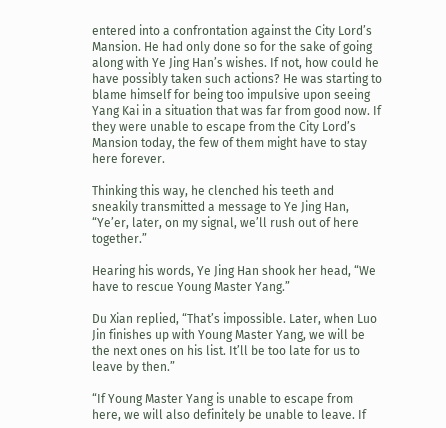entered into a confrontation against the City Lord’s Mansion. He had only done so for the sake of going along with Ye Jing Han’s wishes. If not, how could he have possibly taken such actions? He was starting to blame himself for being too impulsive upon seeing Yang Kai in a situation that was far from good now. If they were unable to escape from the City Lord’s Mansion today, the few of them might have to stay here forever.

Thinking this way, he clenched his teeth and sneakily transmitted a message to Ye Jing Han, “Ye’er, later, on my signal, we’ll rush out of here together.”

Hearing his words, Ye Jing Han shook her head, “We have to rescue Young Master Yang.”

Du Xian replied, “That’s impossible. Later, when Luo Jin finishes up with Young Master Yang, we will be the next ones on his list. It’ll be too late for us to leave by then.”

“If Young Master Yang is unable to escape from here, we will also definitely be unable to leave. If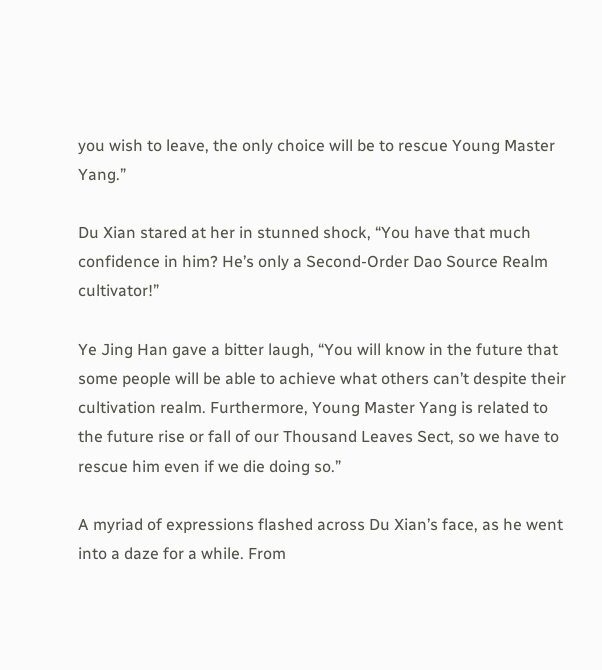you wish to leave, the only choice will be to rescue Young Master Yang.”

Du Xian stared at her in stunned shock, “You have that much confidence in him? He’s only a Second-Order Dao Source Realm cultivator!”

Ye Jing Han gave a bitter laugh, “You will know in the future that some people will be able to achieve what others can’t despite their cultivation realm. Furthermore, Young Master Yang is related to the future rise or fall of our Thousand Leaves Sect, so we have to rescue him even if we die doing so.”

A myriad of expressions flashed across Du Xian’s face, as he went into a daze for a while. From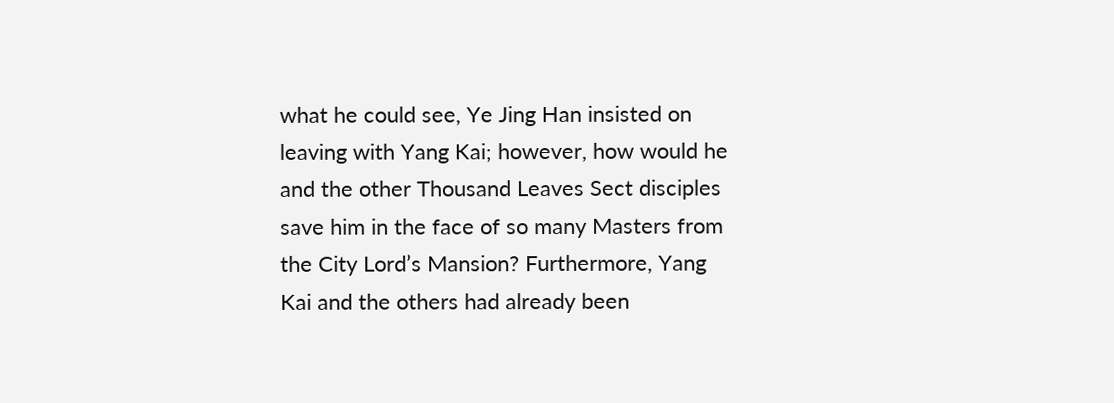what he could see, Ye Jing Han insisted on leaving with Yang Kai; however, how would he and the other Thousand Leaves Sect disciples save him in the face of so many Masters from the City Lord’s Mansion? Furthermore, Yang Kai and the others had already been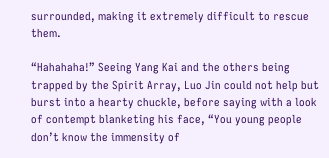surrounded, making it extremely difficult to rescue them.

“Hahahaha!” Seeing Yang Kai and the others being trapped by the Spirit Array, Luo Jin could not help but burst into a hearty chuckle, before saying with a look of contempt blanketing his face, “You young people don’t know the immensity of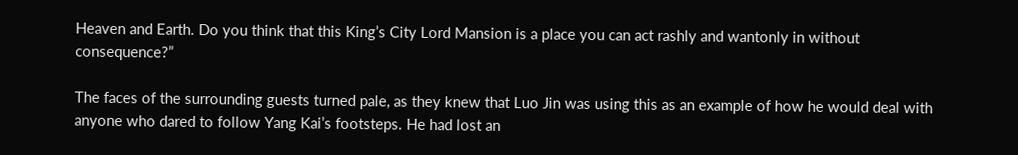Heaven and Earth. Do you think that this King’s City Lord Mansion is a place you can act rashly and wantonly in without consequence?”

The faces of the surrounding guests turned pale, as they knew that Luo Jin was using this as an example of how he would deal with anyone who dared to follow Yang Kai’s footsteps. He had lost an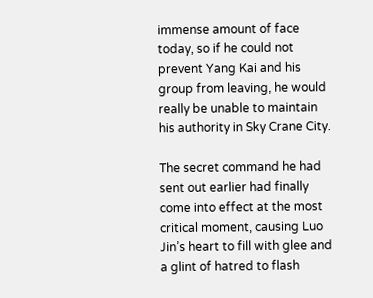immense amount of face today, so if he could not prevent Yang Kai and his group from leaving, he would really be unable to maintain his authority in Sky Crane City.

The secret command he had sent out earlier had finally come into effect at the most critical moment, causing Luo Jin’s heart to fill with glee and a glint of hatred to flash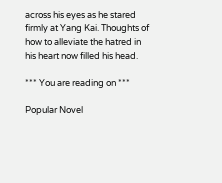across his eyes as he stared firmly at Yang Kai. Thoughts of how to alleviate the hatred in his heart now filled his head.

*** You are reading on ***

Popular Novel